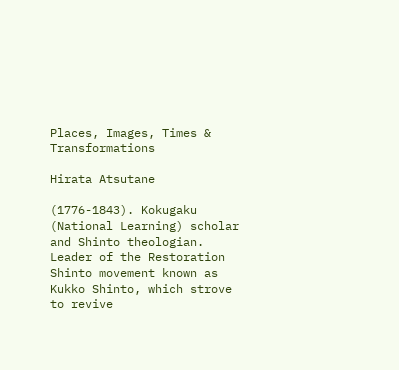Places, Images, Times & Transformations

Hirata Atsutane

(1776-1843). Kokugaku (National Learning) scholar and Shinto theologian. Leader of the Restoration Shinto movement known as Kukko Shinto, which strove to revive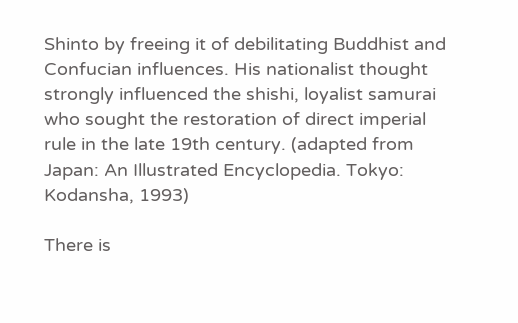Shinto by freeing it of debilitating Buddhist and Confucian influences. His nationalist thought strongly influenced the shishi, loyalist samurai who sought the restoration of direct imperial rule in the late 19th century. (adapted from Japan: An Illustrated Encyclopedia. Tokyo: Kodansha, 1993)

There is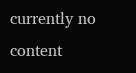currently no content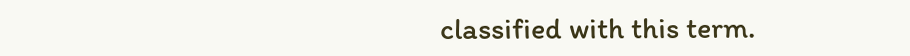classified with this term.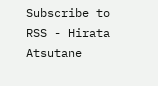Subscribe to RSS - Hirata Atsutane